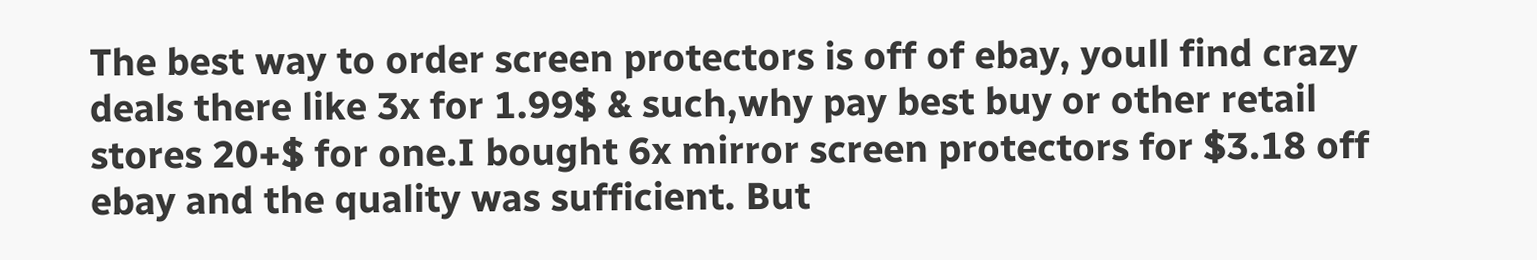The best way to order screen protectors is off of ebay, youll find crazy deals there like 3x for 1.99$ & such,why pay best buy or other retail stores 20+$ for one.I bought 6x mirror screen protectors for $3.18 off ebay and the quality was sufficient. But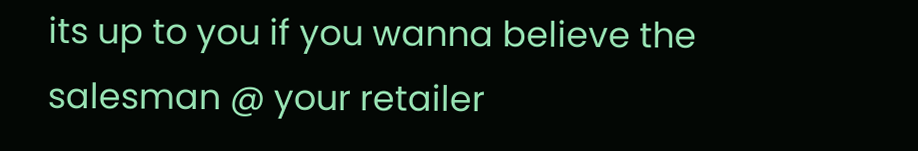its up to you if you wanna believe the salesman @ your retailer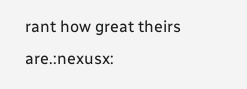rant how great theirs are.:nexusx: